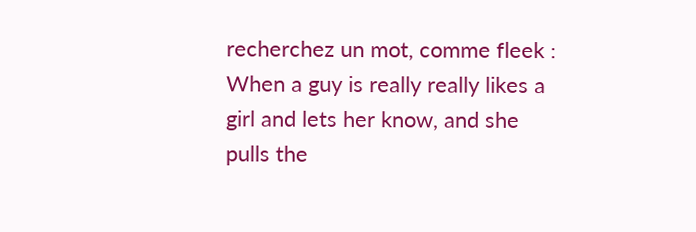recherchez un mot, comme fleek :
When a guy is really really likes a girl and lets her know, and she pulls the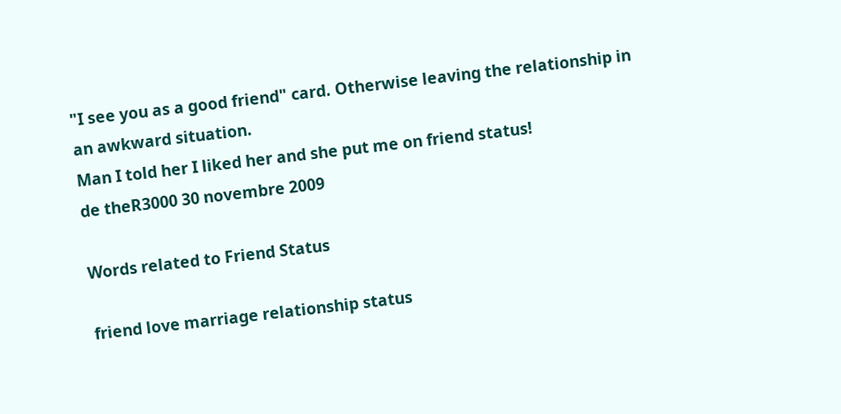"I see you as a good friend" card. Otherwise leaving the relationship in an awkward situation.
Man I told her I liked her and she put me on friend status!
de theR3000 30 novembre 2009

Words related to Friend Status

friend love marriage relationship status